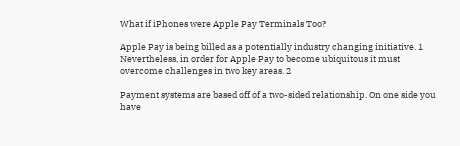What if iPhones were Apple Pay Terminals Too?

Apple Pay is being billed as a potentially industry changing initiative. 1 Nevertheless, in order for Apple Pay to become ubiquitous it must overcome challenges in two key areas. 2

Payment systems are based off of a two-sided relationship. On one side you have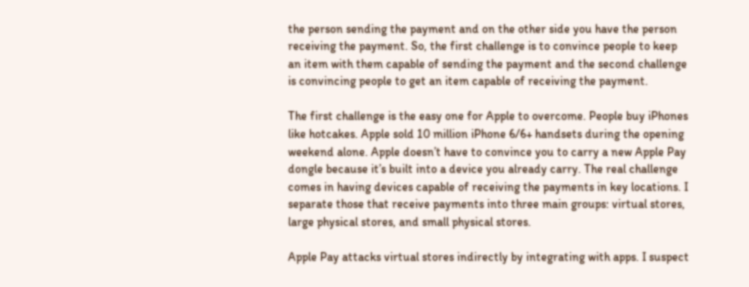the person sending the payment and on the other side you have the person receiving the payment. So, the first challenge is to convince people to keep an item with them capable of sending the payment and the second challenge is convincing people to get an item capable of receiving the payment.

The first challenge is the easy one for Apple to overcome. People buy iPhones like hotcakes. Apple sold 10 million iPhone 6/6+ handsets during the opening weekend alone. Apple doesn’t have to convince you to carry a new Apple Pay dongle because it’s built into a device you already carry. The real challenge comes in having devices capable of receiving the payments in key locations. I separate those that receive payments into three main groups: virtual stores, large physical stores, and small physical stores.

Apple Pay attacks virtual stores indirectly by integrating with apps. I suspect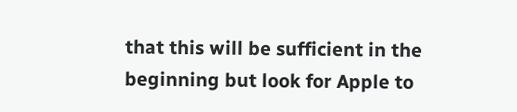that this will be sufficient in the beginning but look for Apple to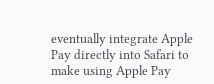eventually integrate Apple Pay directly into Safari to make using Apple Pay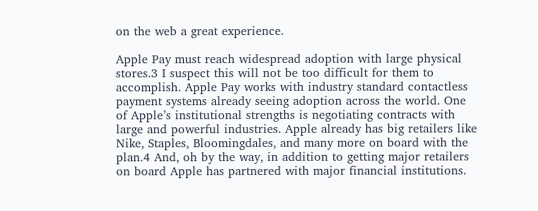on the web a great experience.

Apple Pay must reach widespread adoption with large physical stores.3 I suspect this will not be too difficult for them to accomplish. Apple Pay works with industry standard contactless payment systems already seeing adoption across the world. One of Apple’s institutional strengths is negotiating contracts with large and powerful industries. Apple already has big retailers like Nike, Staples, Bloomingdales, and many more on board with the plan.4 And, oh by the way, in addition to getting major retailers on board Apple has partnered with major financial institutions.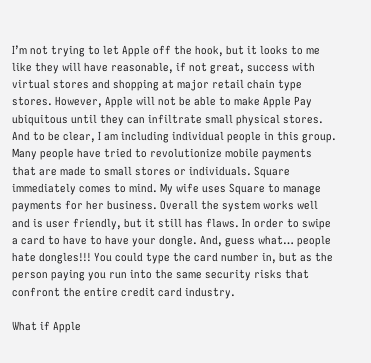I’m not trying to let Apple off the hook, but it looks to me like they will have reasonable, if not great, success with virtual stores and shopping at major retail chain type stores. However, Apple will not be able to make Apple Pay ubiquitous until they can infiltrate small physical stores. And to be clear, I am including individual people in this group. Many people have tried to revolutionize mobile payments that are made to small stores or individuals. Square immediately comes to mind. My wife uses Square to manage payments for her business. Overall the system works well and is user friendly, but it still has flaws. In order to swipe a card to have to have your dongle. And, guess what… people hate dongles!!! You could type the card number in, but as the person paying you run into the same security risks that confront the entire credit card industry.

What if Apple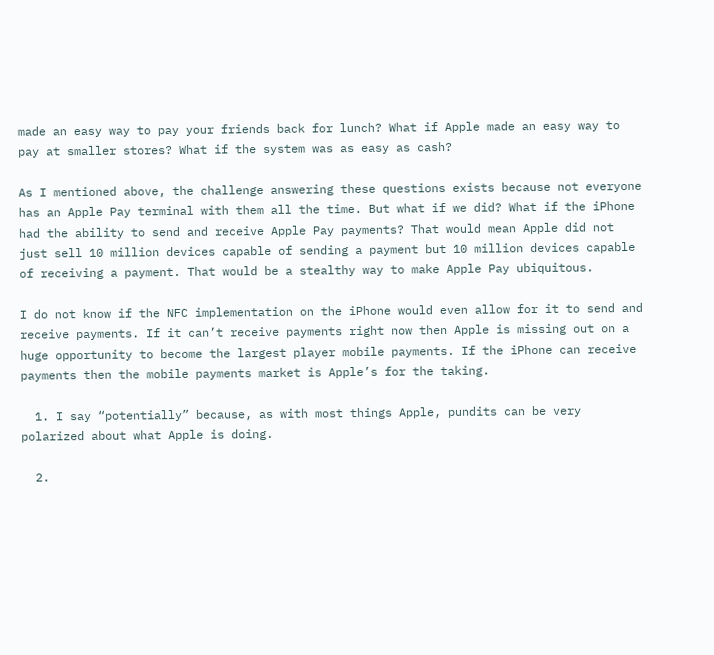made an easy way to pay your friends back for lunch? What if Apple made an easy way to pay at smaller stores? What if the system was as easy as cash?

As I mentioned above, the challenge answering these questions exists because not everyone has an Apple Pay terminal with them all the time. But what if we did? What if the iPhone had the ability to send and receive Apple Pay payments? That would mean Apple did not just sell 10 million devices capable of sending a payment but 10 million devices capable of receiving a payment. That would be a stealthy way to make Apple Pay ubiquitous.

I do not know if the NFC implementation on the iPhone would even allow for it to send and receive payments. If it can’t receive payments right now then Apple is missing out on a huge opportunity to become the largest player mobile payments. If the iPhone can receive payments then the mobile payments market is Apple’s for the taking.

  1. I say “potentially” because, as with most things Apple, pundits can be very polarized about what Apple is doing.

  2.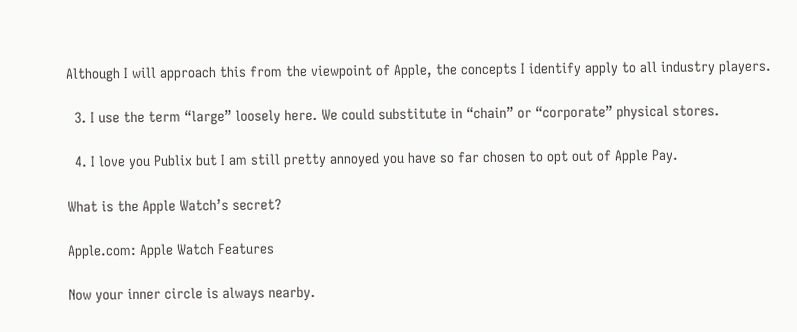Although I will approach this from the viewpoint of Apple, the concepts I identify apply to all industry players.

  3. I use the term “large” loosely here. We could substitute in “chain” or “corporate” physical stores.

  4. I love you Publix but I am still pretty annoyed you have so far chosen to opt out of Apple Pay.

What is the Apple Watch’s secret?

Apple.com: Apple Watch Features

Now your inner circle is always nearby.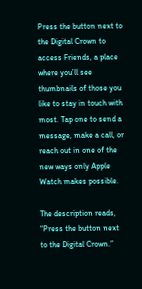Press the button next to the Digital Crown to access Friends, a place where you’ll see thumbnails of those you like to stay in touch with most. Tap one to send a message, make a call, or reach out in one of the new ways only Apple Watch makes possible.

The description reads, “Press the button next to the Digital Crown.”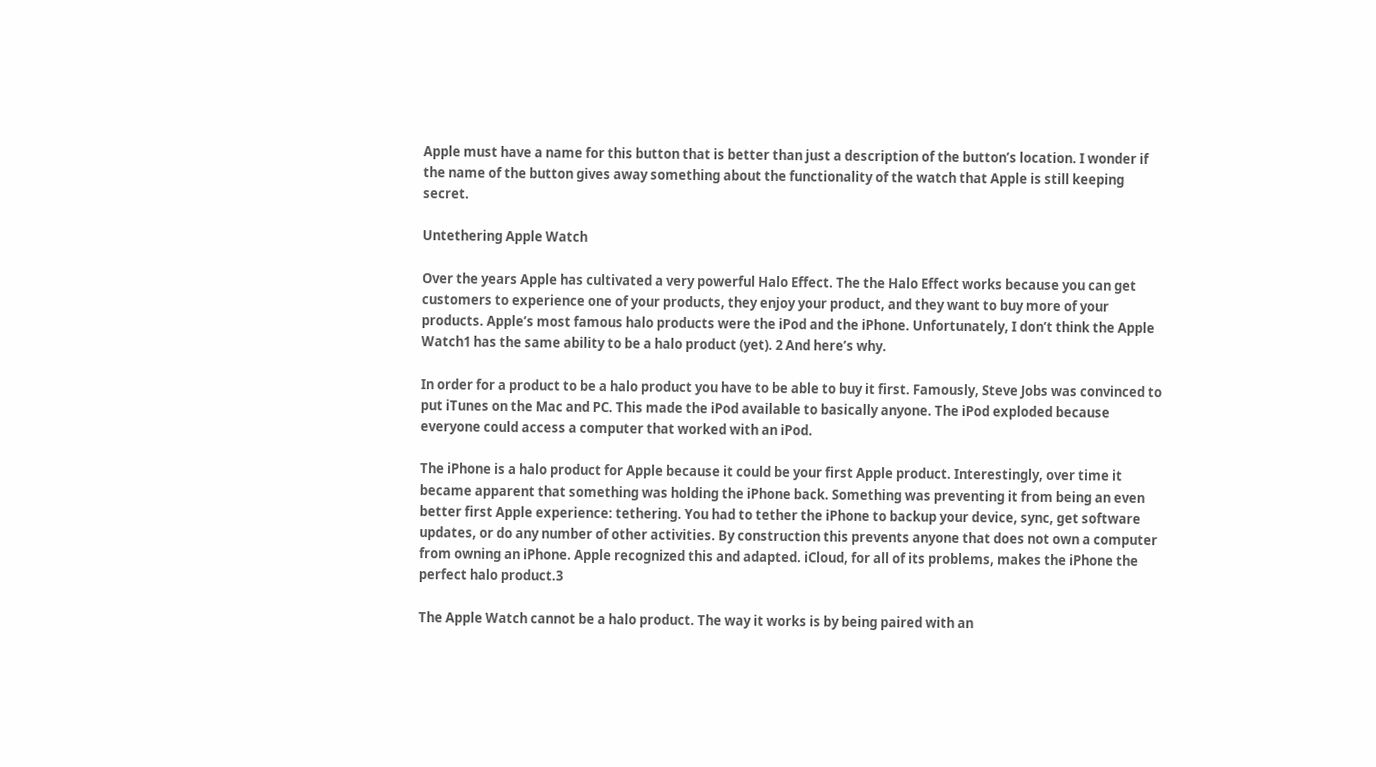Apple must have a name for this button that is better than just a description of the button’s location. I wonder if the name of the button gives away something about the functionality of the watch that Apple is still keeping secret.

Untethering Apple Watch

Over the years Apple has cultivated a very powerful Halo Effect. The the Halo Effect works because you can get customers to experience one of your products, they enjoy your product, and they want to buy more of your products. Apple’s most famous halo products were the iPod and the iPhone. Unfortunately, I don’t think the Apple Watch1 has the same ability to be a halo product (yet). 2 And here’s why.

In order for a product to be a halo product you have to be able to buy it first. Famously, Steve Jobs was convinced to put iTunes on the Mac and PC. This made the iPod available to basically anyone. The iPod exploded because everyone could access a computer that worked with an iPod.

The iPhone is a halo product for Apple because it could be your first Apple product. Interestingly, over time it became apparent that something was holding the iPhone back. Something was preventing it from being an even better first Apple experience: tethering. You had to tether the iPhone to backup your device, sync, get software updates, or do any number of other activities. By construction this prevents anyone that does not own a computer from owning an iPhone. Apple recognized this and adapted. iCloud, for all of its problems, makes the iPhone the perfect halo product.3

The Apple Watch cannot be a halo product. The way it works is by being paired with an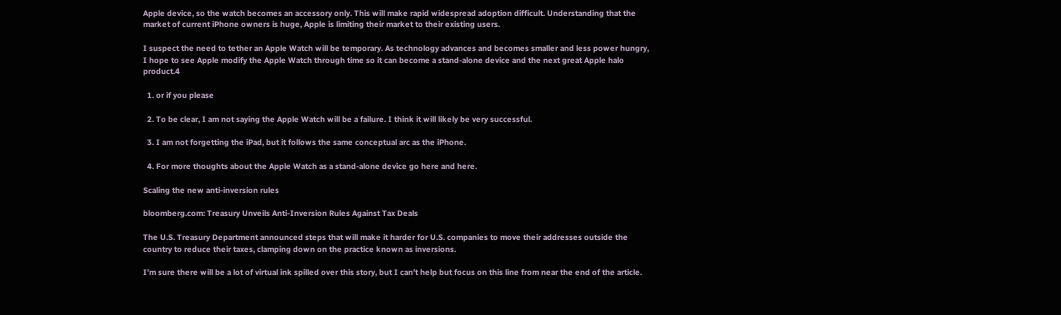Apple device, so the watch becomes an accessory only. This will make rapid widespread adoption difficult. Understanding that the market of current iPhone owners is huge, Apple is limiting their market to their existing users.

I suspect the need to tether an Apple Watch will be temporary. As technology advances and becomes smaller and less power hungry, I hope to see Apple modify the Apple Watch through time so it can become a stand-alone device and the next great Apple halo product.4

  1. or if you please

  2. To be clear, I am not saying the Apple Watch will be a failure. I think it will likely be very successful.

  3. I am not forgetting the iPad, but it follows the same conceptual arc as the iPhone.

  4. For more thoughts about the Apple Watch as a stand-alone device go here and here.

Scaling the new anti-inversion rules

bloomberg.com: Treasury Unveils Anti-Inversion Rules Against Tax Deals

The U.S. Treasury Department announced steps that will make it harder for U.S. companies to move their addresses outside the country to reduce their taxes, clamping down on the practice known as inversions.

I’m sure there will be a lot of virtual ink spilled over this story, but I can’t help but focus on this line from near the end of the article.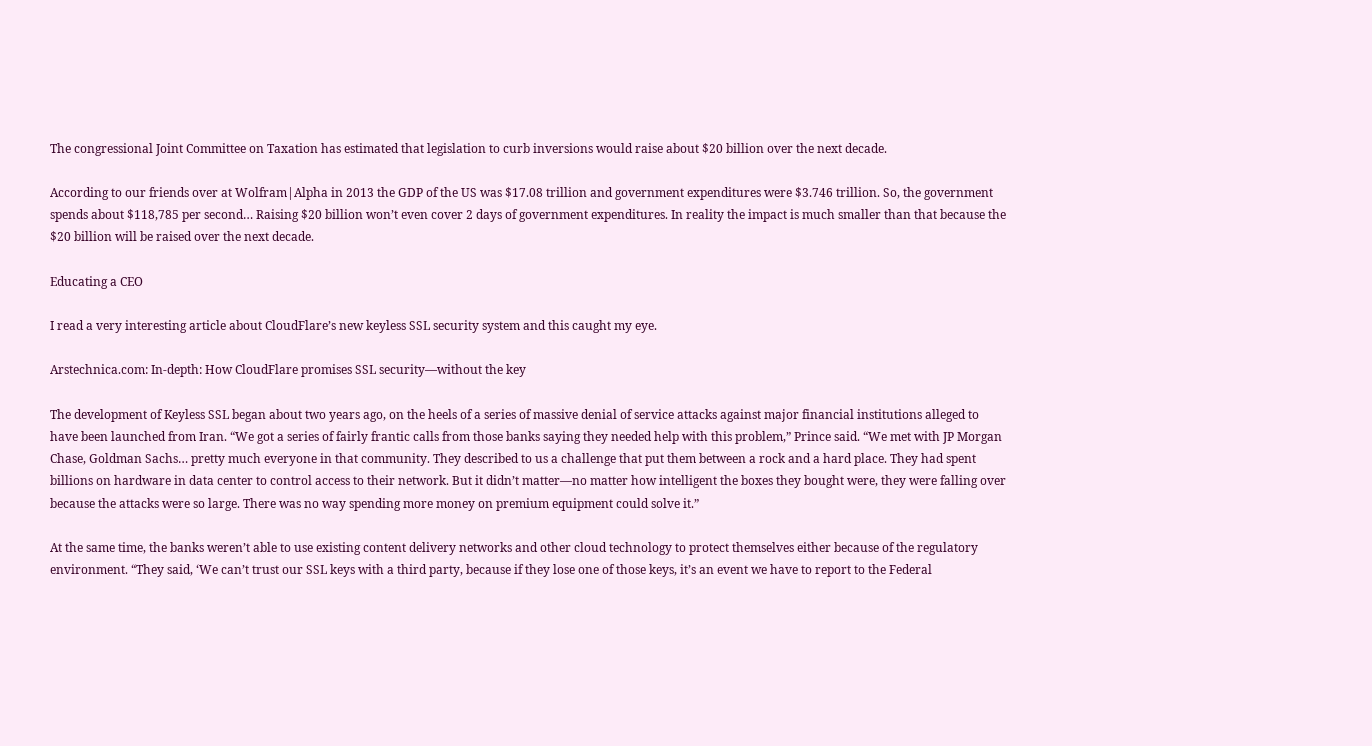The congressional Joint Committee on Taxation has estimated that legislation to curb inversions would raise about $20 billion over the next decade.

According to our friends over at Wolfram|Alpha in 2013 the GDP of the US was $17.08 trillion and government expenditures were $3.746 trillion. So, the government spends about $118,785 per second… Raising $20 billion won’t even cover 2 days of government expenditures. In reality the impact is much smaller than that because the $20 billion will be raised over the next decade.

Educating a CEO

I read a very interesting article about CloudFlare’s new keyless SSL security system and this caught my eye.

Arstechnica.com: In-depth: How CloudFlare promises SSL security—without the key

The development of Keyless SSL began about two years ago, on the heels of a series of massive denial of service attacks against major financial institutions alleged to have been launched from Iran. “We got a series of fairly frantic calls from those banks saying they needed help with this problem,” Prince said. “We met with JP Morgan Chase, Goldman Sachs… pretty much everyone in that community. They described to us a challenge that put them between a rock and a hard place. They had spent billions on hardware in data center to control access to their network. But it didn’t matter—no matter how intelligent the boxes they bought were, they were falling over because the attacks were so large. There was no way spending more money on premium equipment could solve it.”

At the same time, the banks weren’t able to use existing content delivery networks and other cloud technology to protect themselves either because of the regulatory environment. “They said, ‘We can’t trust our SSL keys with a third party, because if they lose one of those keys, it’s an event we have to report to the Federal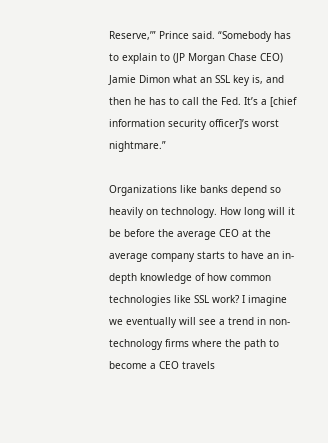Reserve,’” Prince said. “Somebody has to explain to (JP Morgan Chase CEO) Jamie Dimon what an SSL key is, and then he has to call the Fed. It’s a [chief information security officer]’s worst nightmare.”

Organizations like banks depend so heavily on technology. How long will it be before the average CEO at the average company starts to have an in-depth knowledge of how common technologies like SSL work? I imagine we eventually will see a trend in non-technology firms where the path to become a CEO travels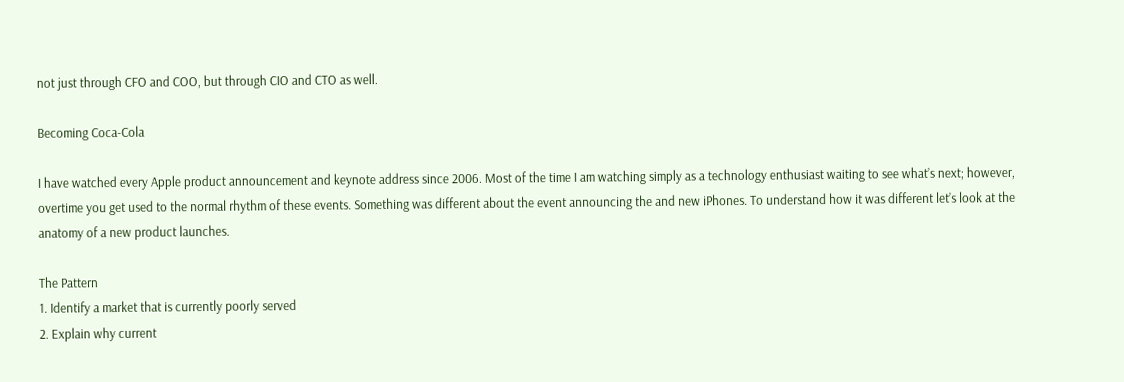not just through CFO and COO, but through CIO and CTO as well.

Becoming Coca-Cola

I have watched every Apple product announcement and keynote address since 2006. Most of the time I am watching simply as a technology enthusiast waiting to see what’s next; however, overtime you get used to the normal rhythm of these events. Something was different about the event announcing the and new iPhones. To understand how it was different let’s look at the anatomy of a new product launches.

The Pattern
1. Identify a market that is currently poorly served
2. Explain why current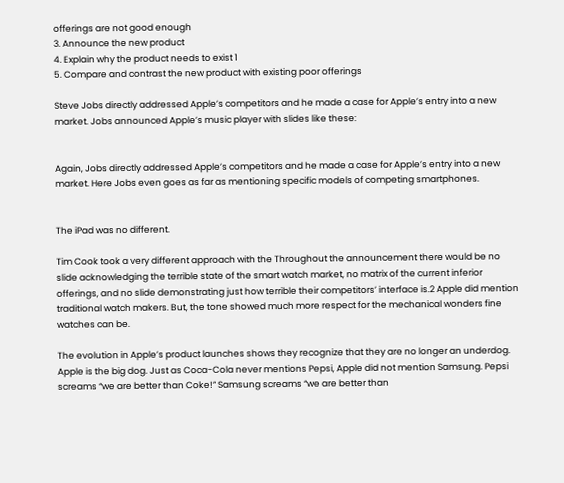offerings are not good enough
3. Announce the new product
4. Explain why the product needs to exist 1
5. Compare and contrast the new product with existing poor offerings

Steve Jobs directly addressed Apple’s competitors and he made a case for Apple’s entry into a new market. Jobs announced Apple’s music player with slides like these:


Again, Jobs directly addressed Apple’s competitors and he made a case for Apple’s entry into a new market. Here Jobs even goes as far as mentioning specific models of competing smartphones.


The iPad was no different.

Tim Cook took a very different approach with the Throughout the announcement there would be no slide acknowledging the terrible state of the smart watch market, no matrix of the current inferior offerings, and no slide demonstrating just how terrible their competitors’ interface is.2 Apple did mention traditional watch makers. But, the tone showed much more respect for the mechanical wonders fine watches can be.

The evolution in Apple’s product launches shows they recognize that they are no longer an underdog. Apple is the big dog. Just as Coca-Cola never mentions Pepsi, Apple did not mention Samsung. Pepsi screams “we are better than Coke!” Samsung screams “we are better than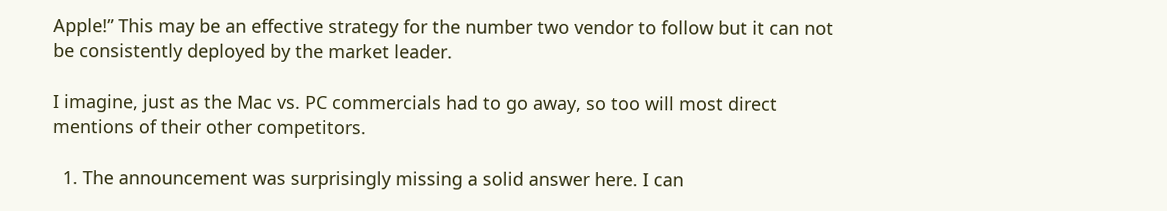Apple!” This may be an effective strategy for the number two vendor to follow but it can not be consistently deployed by the market leader.

I imagine, just as the Mac vs. PC commercials had to go away, so too will most direct mentions of their other competitors.

  1. The announcement was surprisingly missing a solid answer here. I can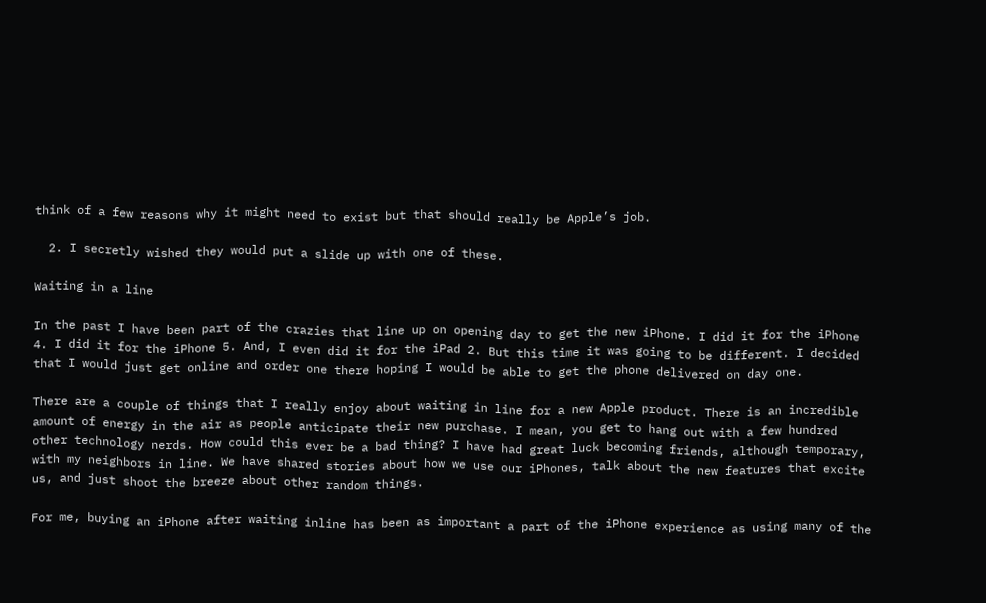think of a few reasons why it might need to exist but that should really be Apple’s job.

  2. I secretly wished they would put a slide up with one of these.

Waiting in a line

In the past I have been part of the crazies that line up on opening day to get the new iPhone. I did it for the iPhone 4. I did it for the iPhone 5. And, I even did it for the iPad 2. But this time it was going to be different. I decided that I would just get online and order one there hoping I would be able to get the phone delivered on day one.

There are a couple of things that I really enjoy about waiting in line for a new Apple product. There is an incredible amount of energy in the air as people anticipate their new purchase. I mean, you get to hang out with a few hundred other technology nerds. How could this ever be a bad thing? I have had great luck becoming friends, although temporary, with my neighbors in line. We have shared stories about how we use our iPhones, talk about the new features that excite us, and just shoot the breeze about other random things.

For me, buying an iPhone after waiting inline has been as important a part of the iPhone experience as using many of the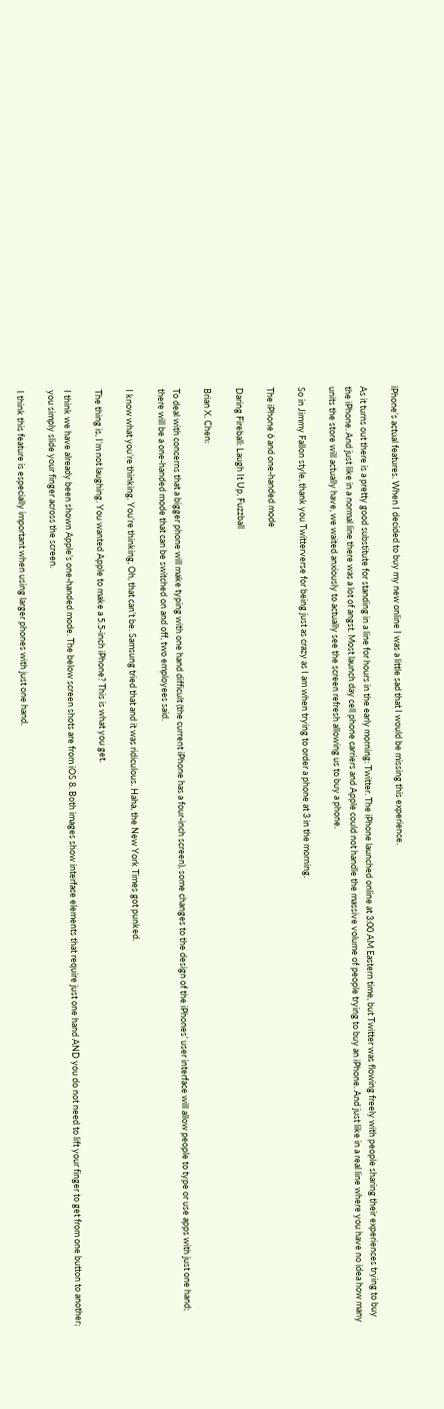iPhone’s actual features. When I decided to buy my new online I was a little sad that I would be missing this experience.

As it turns out there is a pretty good substitute for standing in a line for hours in the early morning: Twitter. The iPhone launched online at 3:00 AM Eastern time, but Twitter was flowing freely with people sharing their experiences trying to buy the iPhone. And just like in a normal line there was a lot of angst. Most launch day cell phone carriers and Apple could not handle the massive volume of people trying to buy an iPhone. And just like in a real line where you have no idea how many units the store will actually have, we waited anxiously to actually see the screen refresh allowing us to buy a phone.

So in Jimmy Fallon style, thank you Twitterverse for being just as crazy as I am when trying to order a phone at 3 in the morning.

The iPhone 6 and one-handed mode

Daring Fireball: Laugh It Up, Fuzzball

Brian X. Chen:

To deal with concerns that a bigger phone will make typing with one hand difficult (the current iPhone has a four-inch screen), some changes to the design of the iPhones’ user interface will allow people to type or use apps with just one hand; there will be a one-handed mode that can be switched on and off, two employees said.

I know what you’re thinking. You’re thinking, Oh, that can’t be. Samsung tried that and it was ridiculous. Haha, the New York Times got punked.

The thing is, I’m not laughing. You wanted Apple to make a 5.5-inch iPhone? This is what you get.

I think we have already been shown Apple’s one-handed mode. The below screen shots are from iOS 8. Both images show interface elements that require just one hand AND you do not need to lift your finger to get from one button to another; you simply slide your finger across the screen.

I think this feature is especially important when using larger phones with just one hand.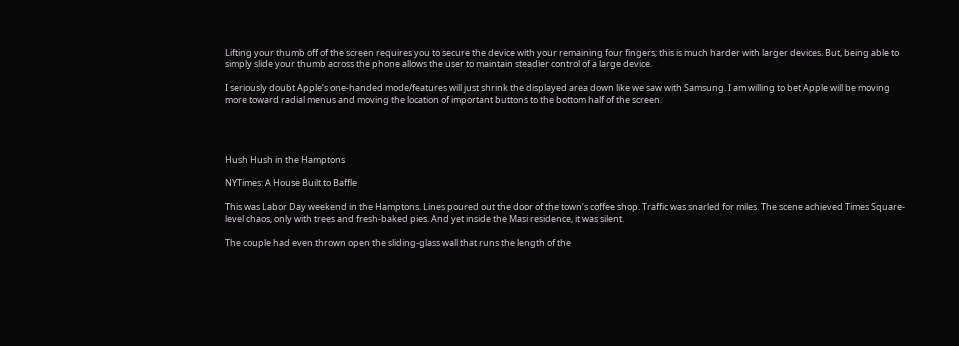Lifting your thumb off of the screen requires you to secure the device with your remaining four fingers; this is much harder with larger devices. But, being able to simply slide your thumb across the phone allows the user to maintain steadier control of a large device.

I seriously doubt Apple’s one-handed mode/features will just shrink the displayed area down like we saw with Samsung. I am willing to bet Apple will be moving more toward radial menus and moving the location of important buttons to the bottom half of the screen.




Hush Hush in the Hamptons

NYTimes: A House Built to Baffle

This was Labor Day weekend in the Hamptons. Lines poured out the door of the town’s coffee shop. Traffic was snarled for miles. The scene achieved Times Square-level chaos, only with trees and fresh-baked pies. And yet inside the Masi residence, it was silent.

The couple had even thrown open the sliding-glass wall that runs the length of the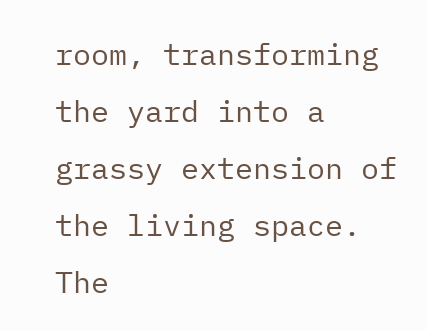room, transforming the yard into a grassy extension of the living space. The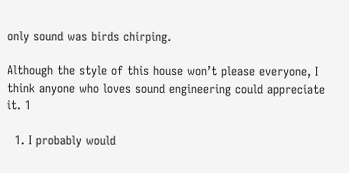only sound was birds chirping.

Although the style of this house won’t please everyone, I think anyone who loves sound engineering could appreciate it. 1

  1. I probably would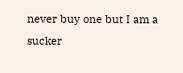never buy one but I am a sucker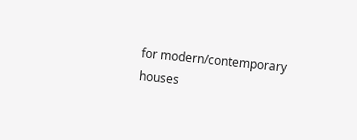for modern/contemporary houses